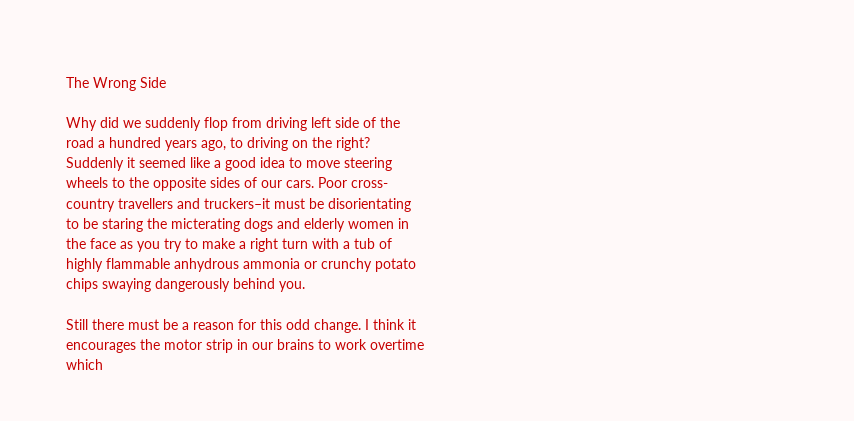The Wrong Side

Why did we suddenly flop from driving left side of the road a hundred years ago, to driving on the right? Suddenly it seemed like a good idea to move steering wheels to the opposite sides of our cars. Poor cross-country travellers and truckers–it must be disorientating to be staring the micterating dogs and elderly women in the face as you try to make a right turn with a tub of highly flammable anhydrous ammonia or crunchy potato chips swaying dangerously behind you.

Still there must be a reason for this odd change. I think it encourages the motor strip in our brains to work overtime which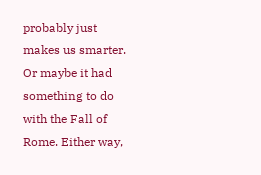probably just makes us smarter. Or maybe it had something to do with the Fall of Rome. Either way,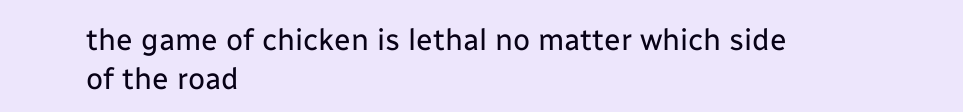the game of chicken is lethal no matter which side of the road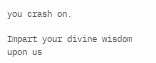you crash on.

Impart your divine wisdom upon us